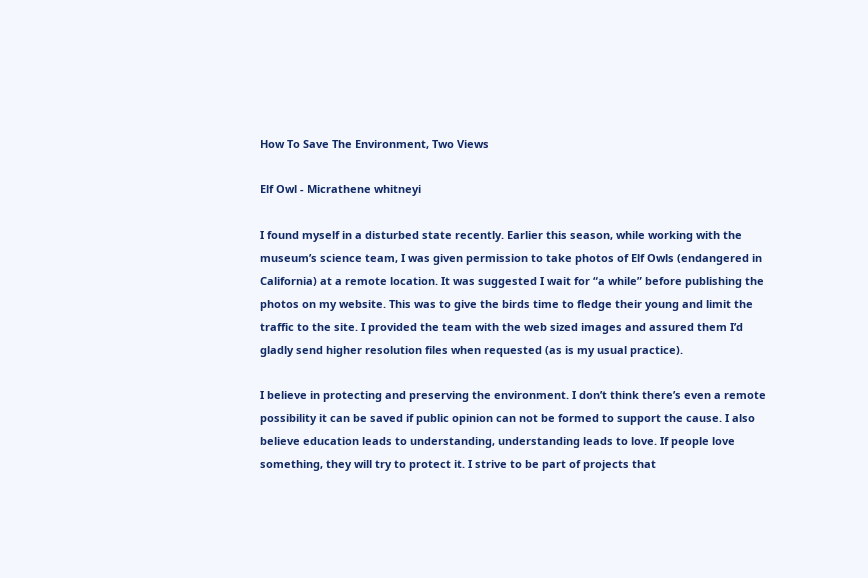How To Save The Environment, Two Views

Elf Owl - Micrathene whitneyi

I found myself in a disturbed state recently. Earlier this season, while working with the museum’s science team, I was given permission to take photos of Elf Owls (endangered in California) at a remote location. It was suggested I wait for “a while” before publishing the photos on my website. This was to give the birds time to fledge their young and limit the traffic to the site. I provided the team with the web sized images and assured them I’d gladly send higher resolution files when requested (as is my usual practice).

I believe in protecting and preserving the environment. I don’t think there’s even a remote possibility it can be saved if public opinion can not be formed to support the cause. I also believe education leads to understanding, understanding leads to love. If people love something, they will try to protect it. I strive to be part of projects that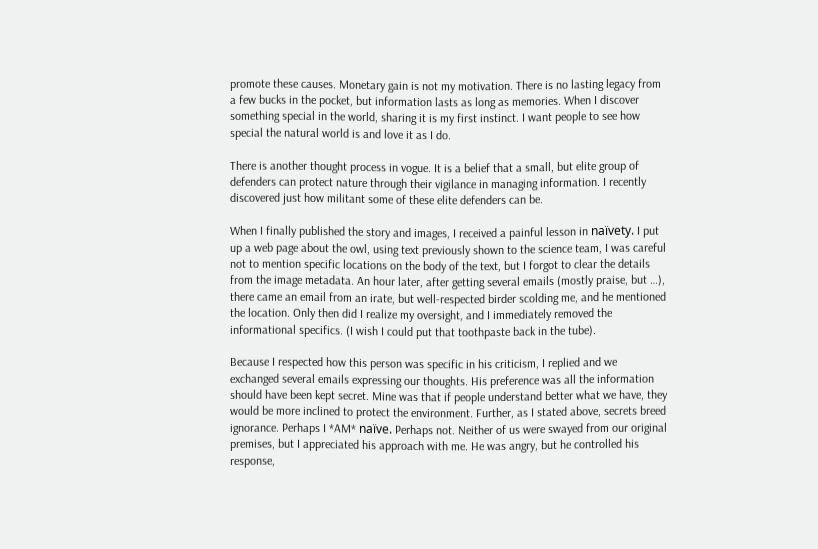promote these causes. Monetary gain is not my motivation. There is no lasting legacy from a few bucks in the pocket, but information lasts as long as memories. When I discover something special in the world, sharing it is my first instinct. I want people to see how special the natural world is and love it as I do.

There is another thought process in vogue. It is a belief that a small, but elite group of defenders can protect nature through their vigilance in managing information. I recently discovered just how militant some of these elite defenders can be.

When I finally published the story and images, I received a painful lesson in naïvety. I put up a web page about the owl, using text previously shown to the science team, I was careful not to mention specific locations on the body of the text, but I forgot to clear the details from the image metadata. An hour later, after getting several emails (mostly praise, but …), there came an email from an irate, but well-respected birder scolding me, and he mentioned the location. Only then did I realize my oversight, and I immediately removed the informational specifics. (I wish I could put that toothpaste back in the tube).

Because I respected how this person was specific in his criticism, I replied and we exchanged several emails expressing our thoughts. His preference was all the information should have been kept secret. Mine was that if people understand better what we have, they would be more inclined to protect the environment. Further, as I stated above, secrets breed ignorance. Perhaps I *AM* naïve. Perhaps not. Neither of us were swayed from our original premises, but I appreciated his approach with me. He was angry, but he controlled his response,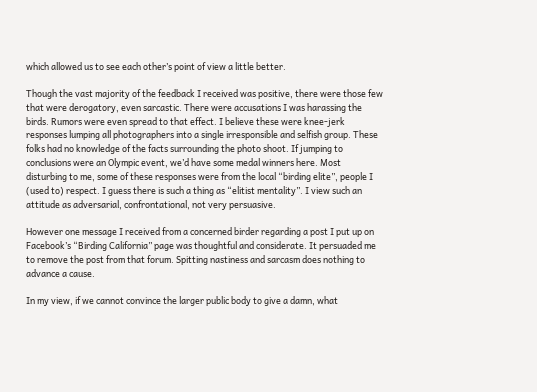which allowed us to see each other’s point of view a little better.

Though the vast majority of the feedback I received was positive, there were those few that were derogatory, even sarcastic. There were accusations I was harassing the birds. Rumors were even spread to that effect. I believe these were knee-jerk responses lumping all photographers into a single irresponsible and selfish group. These folks had no knowledge of the facts surrounding the photo shoot. If jumping to conclusions were an Olympic event, we’d have some medal winners here. Most disturbing to me, some of these responses were from the local “birding elite”, people I (used to) respect. I guess there is such a thing as “elitist mentality”. I view such an attitude as adversarial, confrontational, not very persuasive.

However one message I received from a concerned birder regarding a post I put up on Facebook’s “Birding California” page was thoughtful and considerate. It persuaded me to remove the post from that forum. Spitting nastiness and sarcasm does nothing to advance a cause.

In my view, if we cannot convince the larger public body to give a damn, what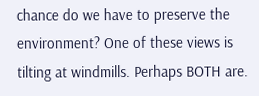chance do we have to preserve the environment? One of these views is tilting at windmills. Perhaps BOTH are.